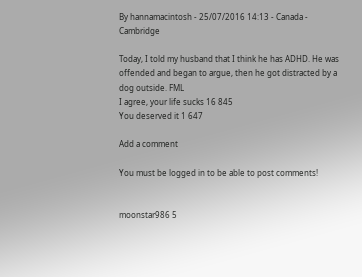By hannamacintosh - 25/07/2016 14:13 - Canada - Cambridge

Today, I told my husband that I think he has ADHD. He was offended and began to argue, then he got distracted by a dog outside. FML
I agree, your life sucks 16 845
You deserved it 1 647

Add a comment

You must be logged in to be able to post comments!


moonstar986 5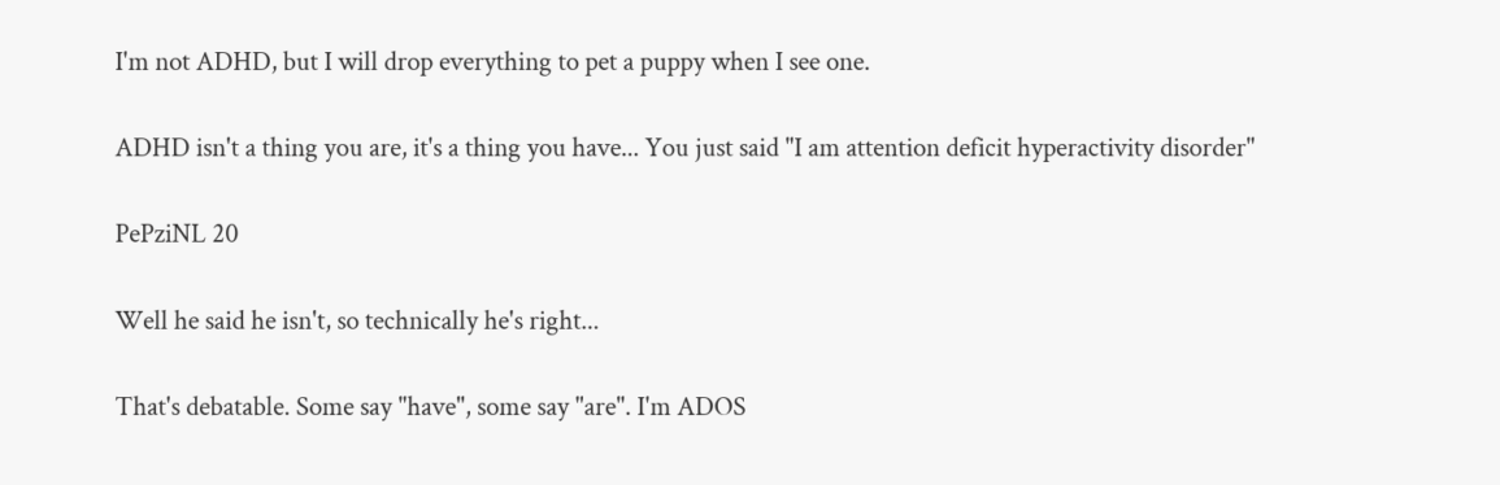I'm not ADHD, but I will drop everything to pet a puppy when I see one.

ADHD isn't a thing you are, it's a thing you have... You just said "I am attention deficit hyperactivity disorder"

PePziNL 20

Well he said he isn't, so technically he's right...

That's debatable. Some say "have", some say "are". I'm ADOS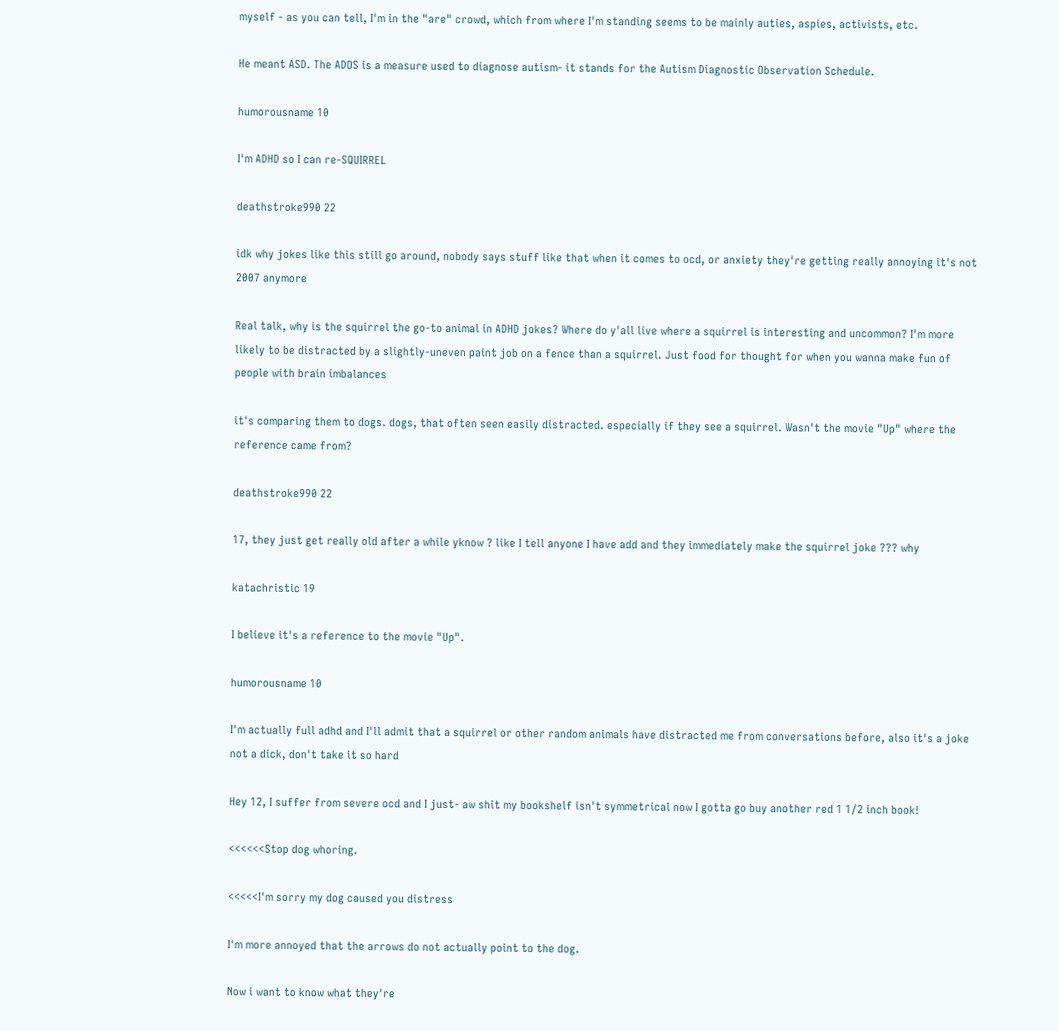myself - as you can tell, I'm in the "are" crowd, which from where I'm standing seems to be mainly auties, aspies, activists, etc.

He meant ASD. The ADOS is a measure used to diagnose autism- it stands for the Autism Diagnostic Observation Schedule.

humorousname 10

I'm ADHD so I can re-SQUIRREL

deathstroke990 22

idk why jokes like this still go around, nobody says stuff like that when it comes to ocd, or anxiety they're getting really annoying it's not 2007 anymore

Real talk, why is the squirrel the go-to animal in ADHD jokes? Where do y'all live where a squirrel is interesting and uncommon? I'm more likely to be distracted by a slightly-uneven paint job on a fence than a squirrel. Just food for thought for when you wanna make fun of people with brain imbalances

it's comparing them to dogs. dogs, that often seen easily distracted. especially if they see a squirrel. Wasn't the movie "Up" where the reference came from?

deathstroke990 22

17, they just get really old after a while yknow ? like I tell anyone I have add and they immediately make the squirrel joke ??? why

katachristic 19

I believe it's a reference to the movie "Up".

humorousname 10

I'm actually full adhd and I'll admit that a squirrel or other random animals have distracted me from conversations before, also it's a joke not a dick, don't take it so hard

Hey 12, I suffer from severe ocd and I just- aw shit my bookshelf isn't symmetrical now I gotta go buy another red 1 1/2 inch book!

<<<<<<Stop dog whoring.

<<<<<I'm sorry my dog caused you distress

I'm more annoyed that the arrows do not actually point to the dog.

Now i want to know what they're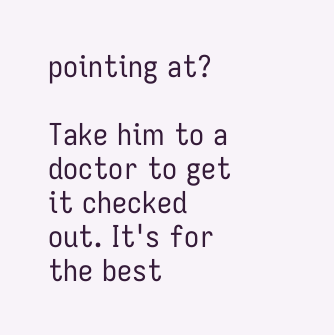pointing at?

Take him to a doctor to get it checked out. It's for the best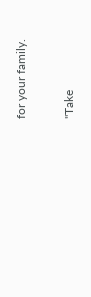for your family.

"Take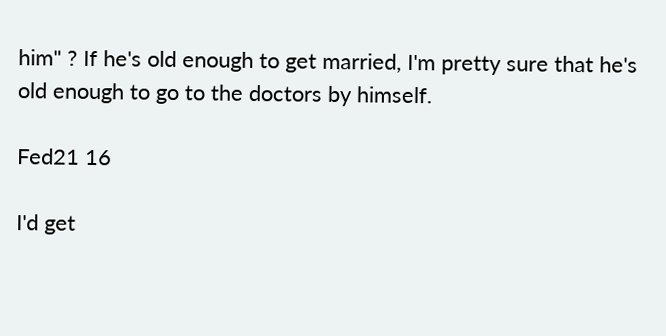him" ? If he's old enough to get married, I'm pretty sure that he's old enough to go to the doctors by himself.

Fed21 16

I'd get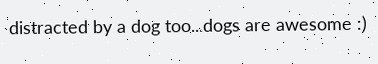distracted by a dog too...dogs are awesome :)